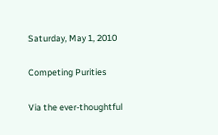Saturday, May 1, 2010

Competing Purities

Via the ever-thoughtful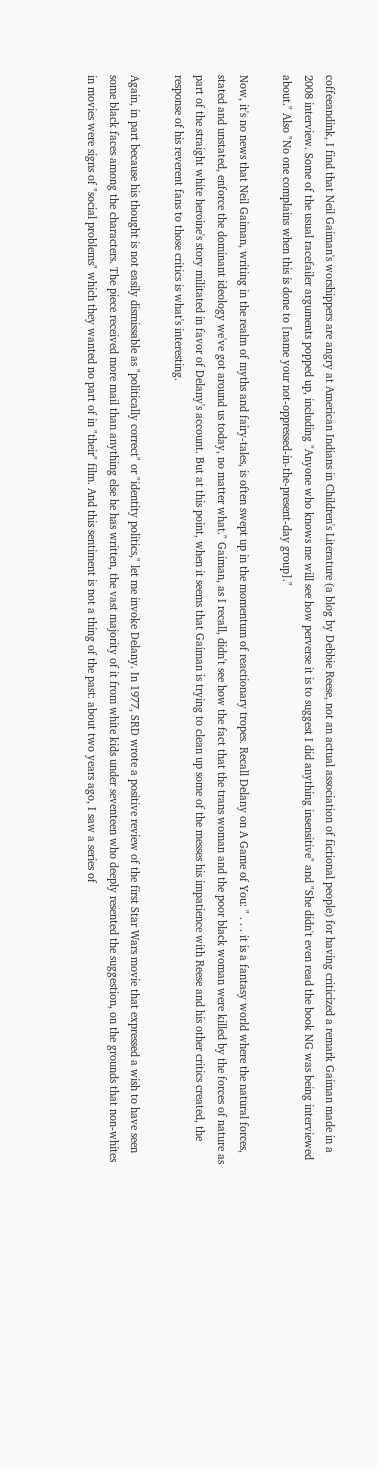coffeeandink, I find that Neil Gaiman's worshippers are angry at American Indians in Children's Literature (a blog by Debbie Reese, not an actual association of fictional people) for having criticized a remark Gaiman made in a 2008 interview. Some of the usual racefailer arguments popped up, including "Anyone who knows me will see how perverse it is to suggest I did anything insensitive" and "She didn't even read the book NG was being interviewed about." Also "No one complains when this is done to [name your not-oppressed-in-the-present-day group]."

Now, it's no news that Neil Gaiman, writing in the realm of myths and fairy-tales, is often swept up in the momentum of reactionary tropes. Recall Delany on A Game of You: " . . . it is a fantasy world where the natural forces, stated and unstated, enforce the dominant ideology we've got around us today, no matter what." Gaiman, as I recall, didn't see how the fact that the trans woman and the poor black woman were killed by the forces of nature as part of the straight white heroine's story militated in favor of Delany's account. But at this point, when it seems that Gaiman is trying to clean up some of the messes his impatience with Reese and his other critics created, the response of his reverent fans to those critics is what's interesting.

Again, in part because his thought is not easily dismissable as "politically correct" or "identity politics," let me invoke Delany. In 1977, SRD wrote a positive review of the first Star Wars movie that expressed a wish to have seen some black faces among the characters. The piece received more mail than anything else he has written, the vast majority of it from white kids under seventeen who deeply resented the suggestion, on the grounds that non-whites in movies were signs of "social problems" which they wanted no part of in "their" film. And this sentiment is not a thing of the past: about two years ago, I saw a series of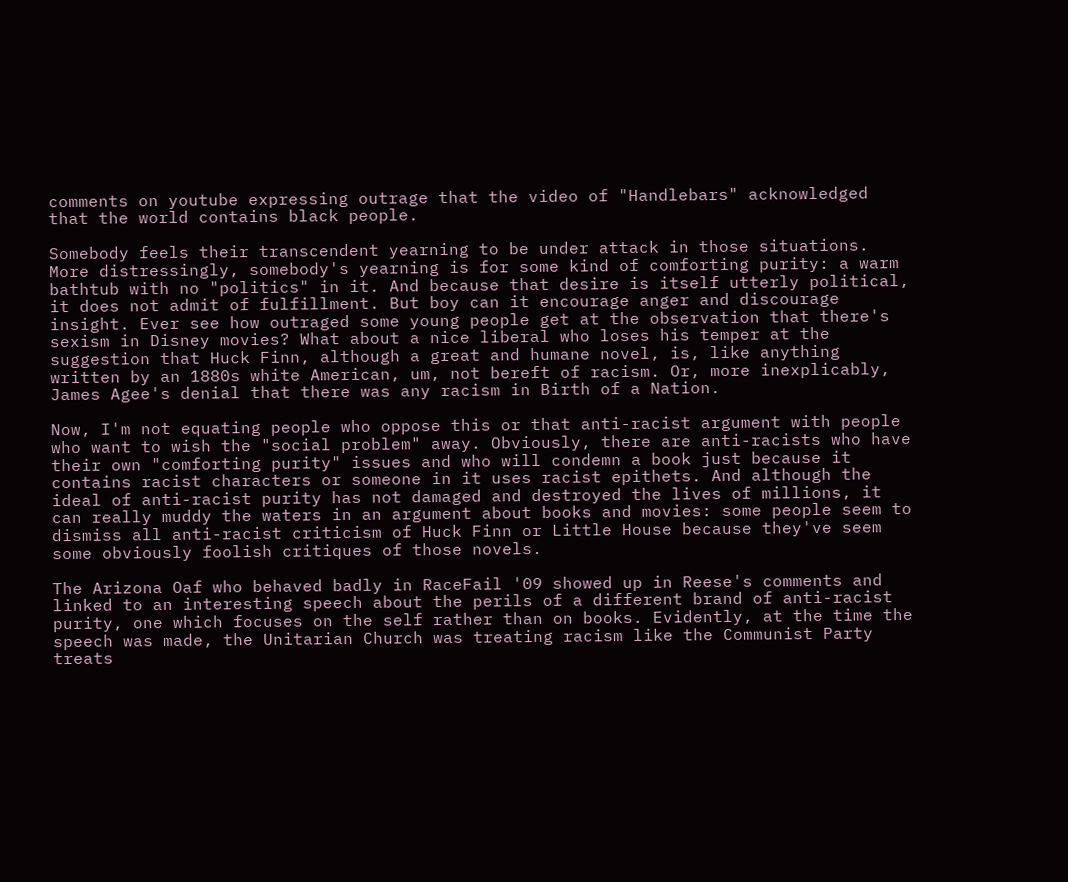comments on youtube expressing outrage that the video of "Handlebars" acknowledged that the world contains black people.

Somebody feels their transcendent yearning to be under attack in those situations. More distressingly, somebody's yearning is for some kind of comforting purity: a warm bathtub with no "politics" in it. And because that desire is itself utterly political, it does not admit of fulfillment. But boy can it encourage anger and discourage insight. Ever see how outraged some young people get at the observation that there's sexism in Disney movies? What about a nice liberal who loses his temper at the suggestion that Huck Finn, although a great and humane novel, is, like anything written by an 1880s white American, um, not bereft of racism. Or, more inexplicably, James Agee's denial that there was any racism in Birth of a Nation.

Now, I'm not equating people who oppose this or that anti-racist argument with people who want to wish the "social problem" away. Obviously, there are anti-racists who have their own "comforting purity" issues and who will condemn a book just because it contains racist characters or someone in it uses racist epithets. And although the ideal of anti-racist purity has not damaged and destroyed the lives of millions, it can really muddy the waters in an argument about books and movies: some people seem to dismiss all anti-racist criticism of Huck Finn or Little House because they've seem some obviously foolish critiques of those novels.

The Arizona Oaf who behaved badly in RaceFail '09 showed up in Reese's comments and linked to an interesting speech about the perils of a different brand of anti-racist purity, one which focuses on the self rather than on books. Evidently, at the time the speech was made, the Unitarian Church was treating racism like the Communist Party treats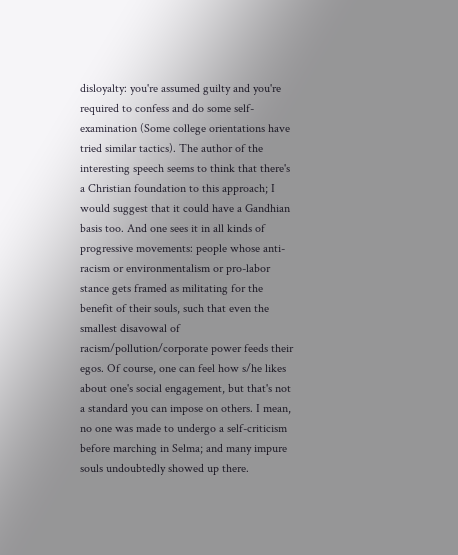disloyalty: you're assumed guilty and you're required to confess and do some self-examination (Some college orientations have tried similar tactics). The author of the interesting speech seems to think that there's a Christian foundation to this approach; I would suggest that it could have a Gandhian basis too. And one sees it in all kinds of progressive movements: people whose anti-racism or environmentalism or pro-labor stance gets framed as militating for the benefit of their souls, such that even the smallest disavowal of racism/pollution/corporate power feeds their egos. Of course, one can feel how s/he likes about one's social engagement, but that's not a standard you can impose on others. I mean, no one was made to undergo a self-criticism before marching in Selma; and many impure souls undoubtedly showed up there.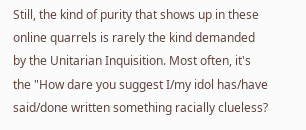Still, the kind of purity that shows up in these online quarrels is rarely the kind demanded by the Unitarian Inquisition. Most often, it's the "How dare you suggest I/my idol has/have said/done written something racially clueless?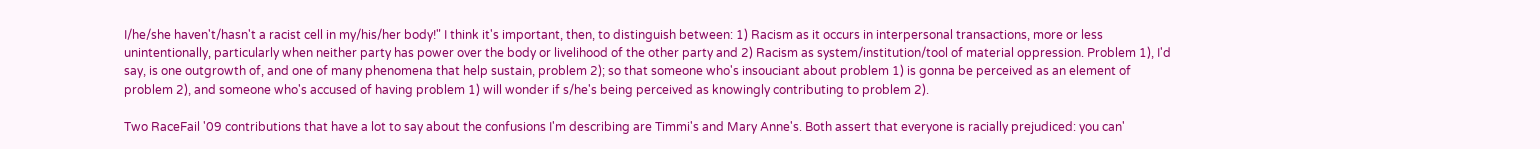I/he/she haven't/hasn't a racist cell in my/his/her body!" I think it's important, then, to distinguish between: 1) Racism as it occurs in interpersonal transactions, more or less unintentionally, particularly when neither party has power over the body or livelihood of the other party and 2) Racism as system/institution/tool of material oppression. Problem 1), I'd say, is one outgrowth of, and one of many phenomena that help sustain, problem 2); so that someone who's insouciant about problem 1) is gonna be perceived as an element of problem 2), and someone who's accused of having problem 1) will wonder if s/he's being perceived as knowingly contributing to problem 2).

Two RaceFail '09 contributions that have a lot to say about the confusions I'm describing are Timmi's and Mary Anne's. Both assert that everyone is racially prejudiced: you can'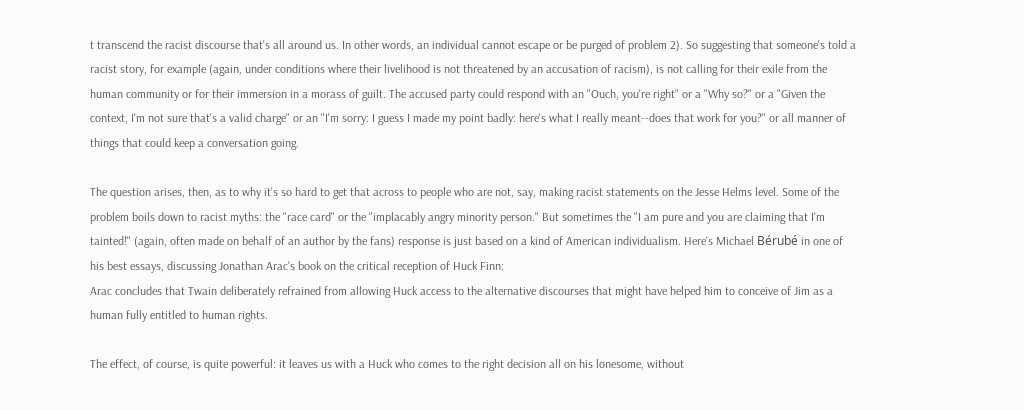t transcend the racist discourse that's all around us. In other words, an individual cannot escape or be purged of problem 2). So suggesting that someone's told a racist story, for example (again, under conditions where their livelihood is not threatened by an accusation of racism), is not calling for their exile from the human community or for their immersion in a morass of guilt. The accused party could respond with an "Ouch, you're right" or a "Why so?" or a "Given the context, I'm not sure that's a valid charge" or an "I'm sorry: I guess I made my point badly: here's what I really meant--does that work for you?" or all manner of things that could keep a conversation going.

The question arises, then, as to why it's so hard to get that across to people who are not, say, making racist statements on the Jesse Helms level. Some of the problem boils down to racist myths: the "race card" or the "implacably angry minority person." But sometimes the "I am pure and you are claiming that I'm tainted!" (again, often made on behalf of an author by the fans) response is just based on a kind of American individualism. Here's Michael Bérubé in one of his best essays, discussing Jonathan Arac's book on the critical reception of Huck Finn:
Arac concludes that Twain deliberately refrained from allowing Huck access to the alternative discourses that might have helped him to conceive of Jim as a human fully entitled to human rights.

The effect, of course, is quite powerful: it leaves us with a Huck who comes to the right decision all on his lonesome, without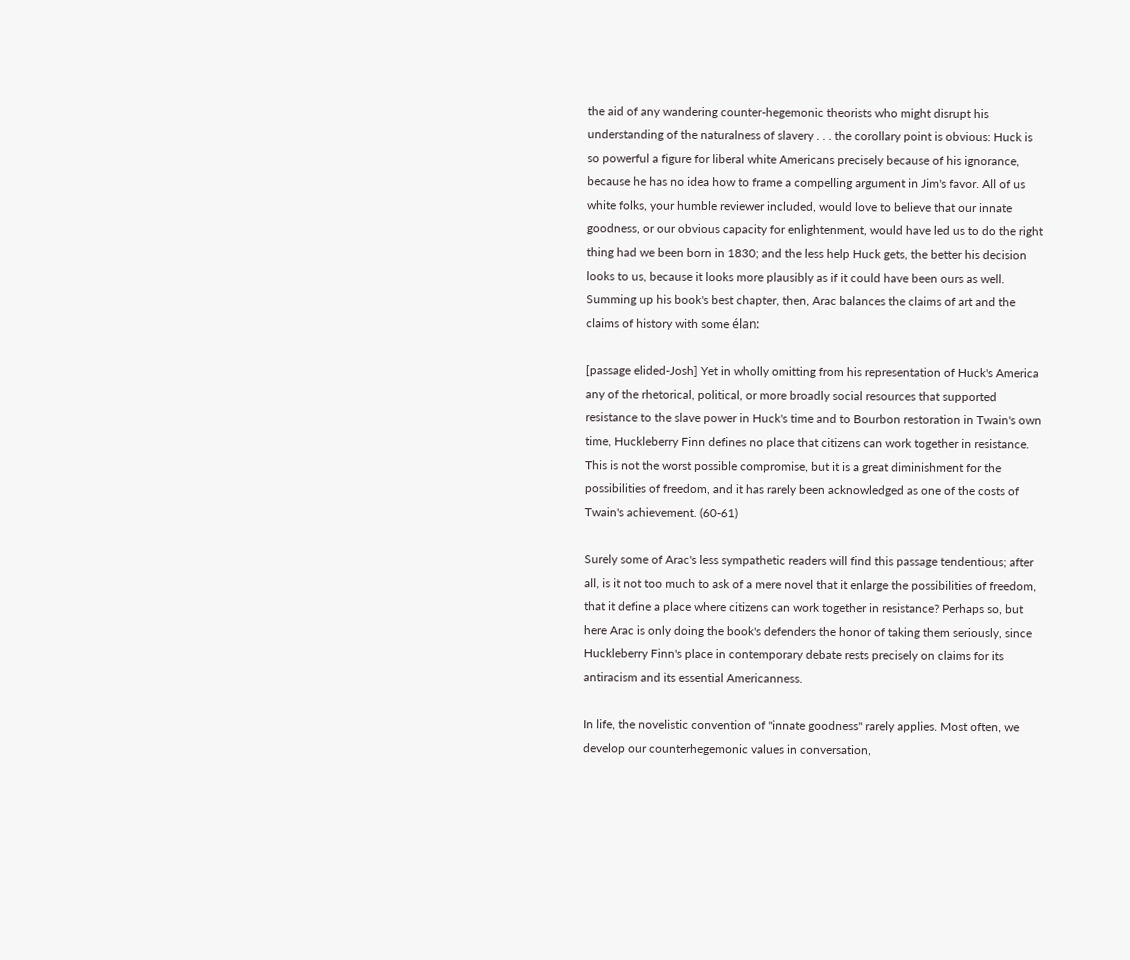the aid of any wandering counter-hegemonic theorists who might disrupt his understanding of the naturalness of slavery . . . the corollary point is obvious: Huck is so powerful a figure for liberal white Americans precisely because of his ignorance, because he has no idea how to frame a compelling argument in Jim's favor. All of us white folks, your humble reviewer included, would love to believe that our innate goodness, or our obvious capacity for enlightenment, would have led us to do the right thing had we been born in 1830; and the less help Huck gets, the better his decision looks to us, because it looks more plausibly as if it could have been ours as well. Summing up his book's best chapter, then, Arac balances the claims of art and the claims of history with some élan:

[passage elided-Josh] Yet in wholly omitting from his representation of Huck's America any of the rhetorical, political, or more broadly social resources that supported resistance to the slave power in Huck's time and to Bourbon restoration in Twain's own time, Huckleberry Finn defines no place that citizens can work together in resistance. This is not the worst possible compromise, but it is a great diminishment for the possibilities of freedom, and it has rarely been acknowledged as one of the costs of Twain's achievement. (60-61)

Surely some of Arac's less sympathetic readers will find this passage tendentious; after all, is it not too much to ask of a mere novel that it enlarge the possibilities of freedom, that it define a place where citizens can work together in resistance? Perhaps so, but here Arac is only doing the book's defenders the honor of taking them seriously, since Huckleberry Finn's place in contemporary debate rests precisely on claims for its antiracism and its essential Americanness.

In life, the novelistic convention of "innate goodness" rarely applies. Most often, we develop our counterhegemonic values in conversation,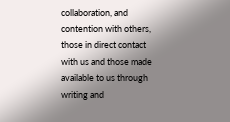collaboration, and contention with others, those in direct contact with us and those made available to us through writing and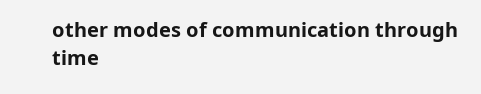other modes of communication through time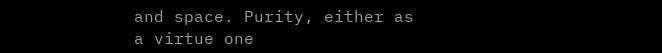and space. Purity, either as a virtue one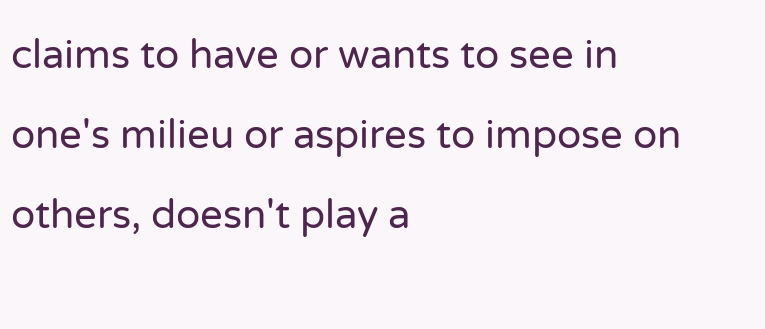claims to have or wants to see in one's milieu or aspires to impose on others, doesn't play a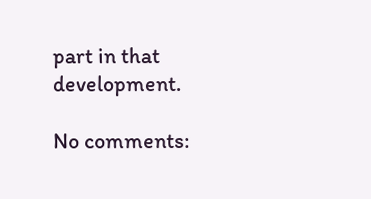part in that development.

No comments: